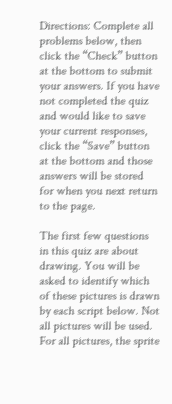Directions: Complete all problems below, then click the “Check” button at the bottom to submit your answers. If you have not completed the quiz and would like to save your current responses, click the “Save” button at the bottom and those answers will be stored for when you next return to the page.

The first few questions in this quiz are about drawing. You will be asked to identify which of these pictures is drawn by each script below. Not all pictures will be used. For all pictures, the sprite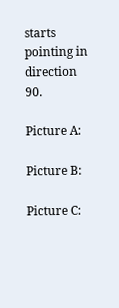starts pointing in direction 90.

Picture A:

Picture B:

Picture C: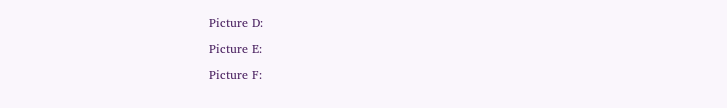Picture D:

Picture E:

Picture F: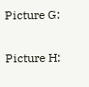Picture G:

Picture H: